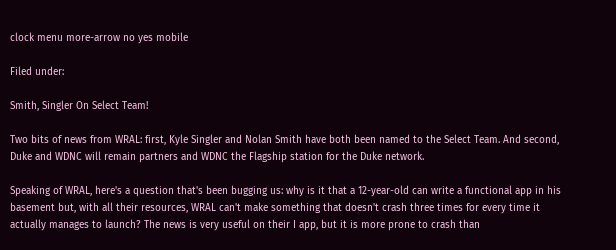clock menu more-arrow no yes mobile

Filed under:

Smith, Singler On Select Team!

Two bits of news from WRAL: first, Kyle Singler and Nolan Smith have both been named to the Select Team. And second, Duke and WDNC will remain partners and WDNC the Flagship station for the Duke network.

Speaking of WRAL, here's a question that's been bugging us: why is it that a 12-year-old can write a functional app in his basement but, with all their resources, WRAL can't make something that doesn't crash three times for every time it actually manages to launch? The news is very useful on their I app, but it is more prone to crash than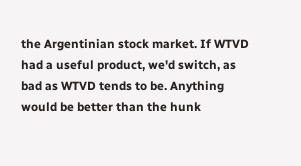the Argentinian stock market. If WTVD had a useful product, we'd switch, as bad as WTVD tends to be. Anything would be better than the hunk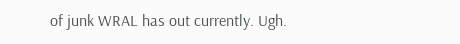of junk WRAL has out currently. Ugh.